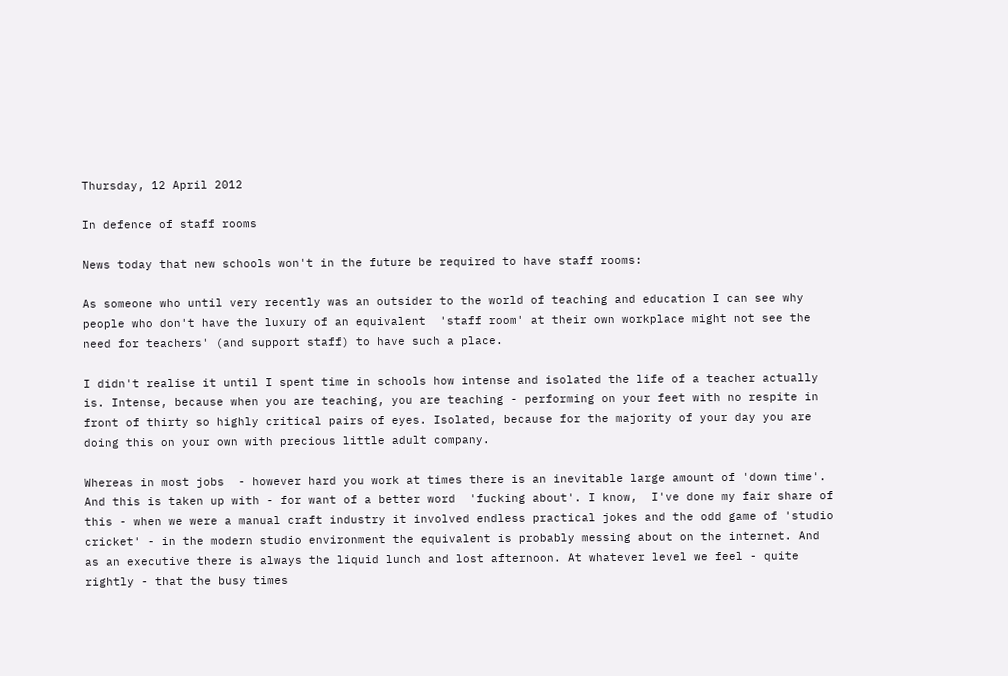Thursday, 12 April 2012

In defence of staff rooms

News today that new schools won't in the future be required to have staff rooms:

As someone who until very recently was an outsider to the world of teaching and education I can see why people who don't have the luxury of an equivalent  'staff room' at their own workplace might not see the need for teachers' (and support staff) to have such a place.

I didn't realise it until I spent time in schools how intense and isolated the life of a teacher actually is. Intense, because when you are teaching, you are teaching - performing on your feet with no respite in front of thirty so highly critical pairs of eyes. Isolated, because for the majority of your day you are doing this on your own with precious little adult company.

Whereas in most jobs  - however hard you work at times there is an inevitable large amount of 'down time'. And this is taken up with - for want of a better word  'fucking about'. I know,  I've done my fair share of this - when we were a manual craft industry it involved endless practical jokes and the odd game of 'studio cricket' - in the modern studio environment the equivalent is probably messing about on the internet. And as an executive there is always the liquid lunch and lost afternoon. At whatever level we feel - quite rightly - that the busy times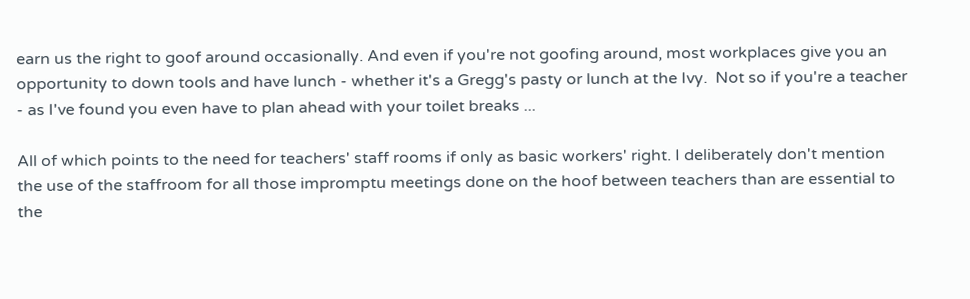earn us the right to goof around occasionally. And even if you're not goofing around, most workplaces give you an opportunity to down tools and have lunch - whether it's a Gregg's pasty or lunch at the Ivy.  Not so if you're a teacher - as I've found you even have to plan ahead with your toilet breaks ...

All of which points to the need for teachers' staff rooms if only as basic workers' right. I deliberately don't mention the use of the staffroom for all those impromptu meetings done on the hoof between teachers than are essential to the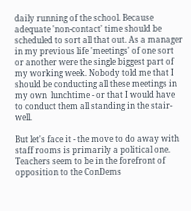daily running of the school. Because adequate 'non-contact' time should be scheduled to sort all that out. As a manager in my previous life 'meetings' of one sort or another were the single biggest part of my working week. Nobody told me that I should be conducting all these meetings in my own  lunchtime - or that I would have to conduct them all standing in the stair-well.

But let's face it - the move to do away with staff rooms is primarily a political one. Teachers seem to be in the forefront of opposition to the ConDems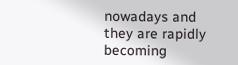nowadays and they are rapidly becoming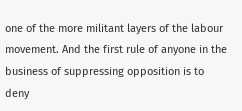one of the more militant layers of the labour movement. And the first rule of anyone in the business of suppressing opposition is to deny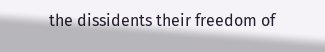the dissidents their freedom of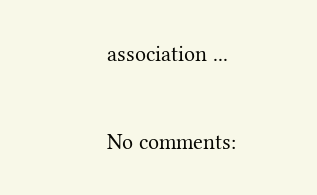association ...

No comments: